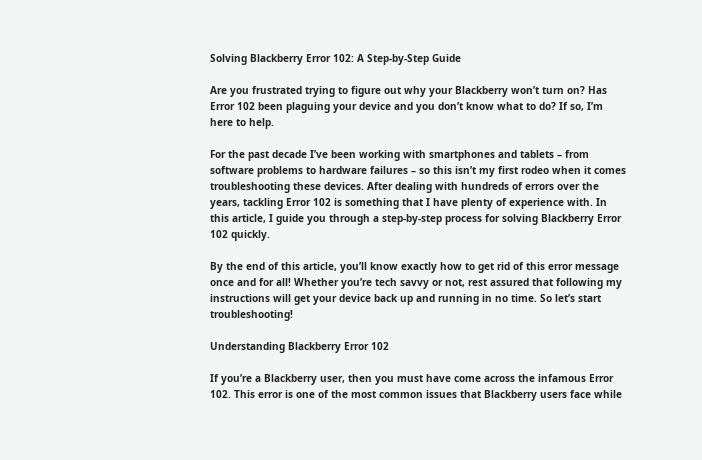Solving Blackberry Error 102: A Step-by-Step Guide

Are you frustrated trying to figure out why your Blackberry won’t turn on? Has Error 102 been plaguing your device and you don’t know what to do? If so, I’m here to help.

For the past decade I’ve been working with smartphones and tablets – from software problems to hardware failures – so this isn’t my first rodeo when it comes troubleshooting these devices. After dealing with hundreds of errors over the years, tackling Error 102 is something that I have plenty of experience with. In this article, I guide you through a step-by-step process for solving Blackberry Error 102 quickly.

By the end of this article, you’ll know exactly how to get rid of this error message once and for all! Whether you’re tech savvy or not, rest assured that following my instructions will get your device back up and running in no time. So let’s start troubleshooting!

Understanding Blackberry Error 102

If you’re a Blackberry user, then you must have come across the infamous Error 102. This error is one of the most common issues that Blackberry users face while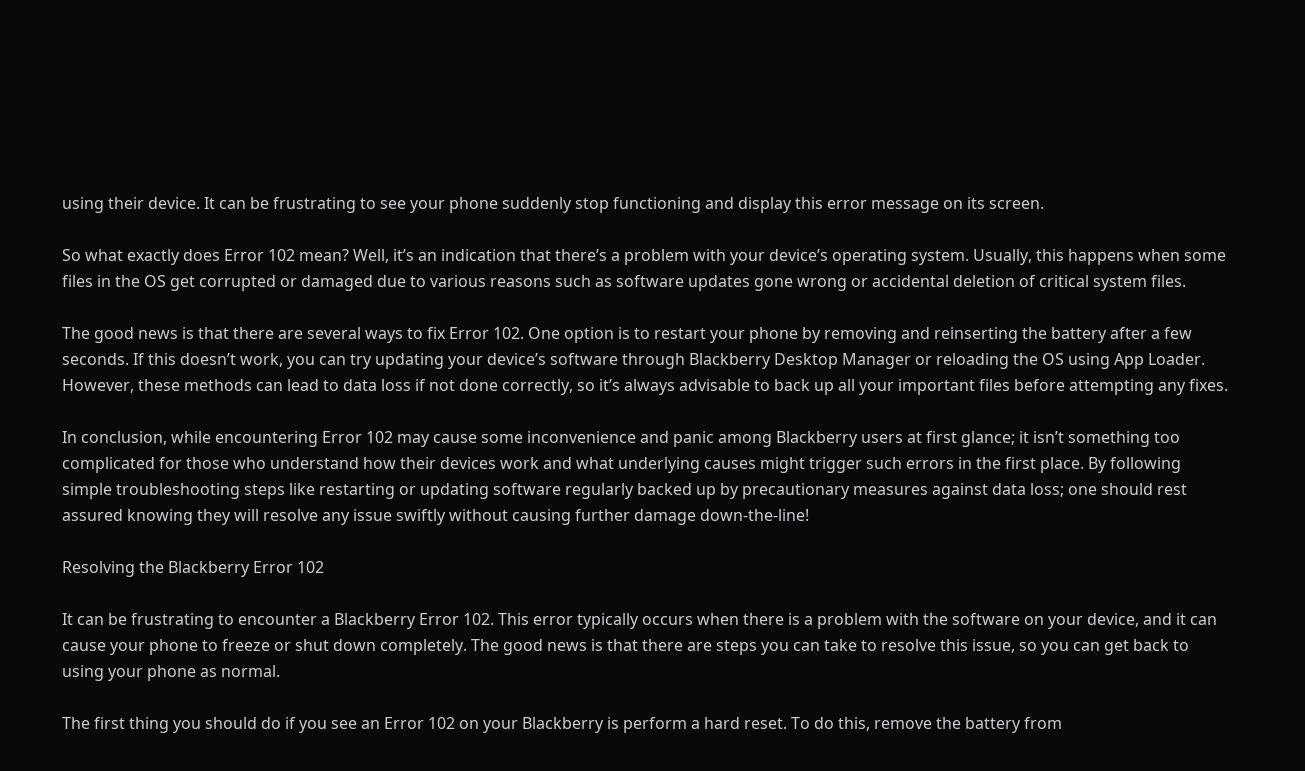using their device. It can be frustrating to see your phone suddenly stop functioning and display this error message on its screen.

So what exactly does Error 102 mean? Well, it’s an indication that there’s a problem with your device’s operating system. Usually, this happens when some files in the OS get corrupted or damaged due to various reasons such as software updates gone wrong or accidental deletion of critical system files.

The good news is that there are several ways to fix Error 102. One option is to restart your phone by removing and reinserting the battery after a few seconds. If this doesn’t work, you can try updating your device’s software through Blackberry Desktop Manager or reloading the OS using App Loader. However, these methods can lead to data loss if not done correctly, so it’s always advisable to back up all your important files before attempting any fixes.

In conclusion, while encountering Error 102 may cause some inconvenience and panic among Blackberry users at first glance; it isn’t something too complicated for those who understand how their devices work and what underlying causes might trigger such errors in the first place. By following simple troubleshooting steps like restarting or updating software regularly backed up by precautionary measures against data loss; one should rest assured knowing they will resolve any issue swiftly without causing further damage down-the-line!

Resolving the Blackberry Error 102

It can be frustrating to encounter a Blackberry Error 102. This error typically occurs when there is a problem with the software on your device, and it can cause your phone to freeze or shut down completely. The good news is that there are steps you can take to resolve this issue, so you can get back to using your phone as normal.

The first thing you should do if you see an Error 102 on your Blackberry is perform a hard reset. To do this, remove the battery from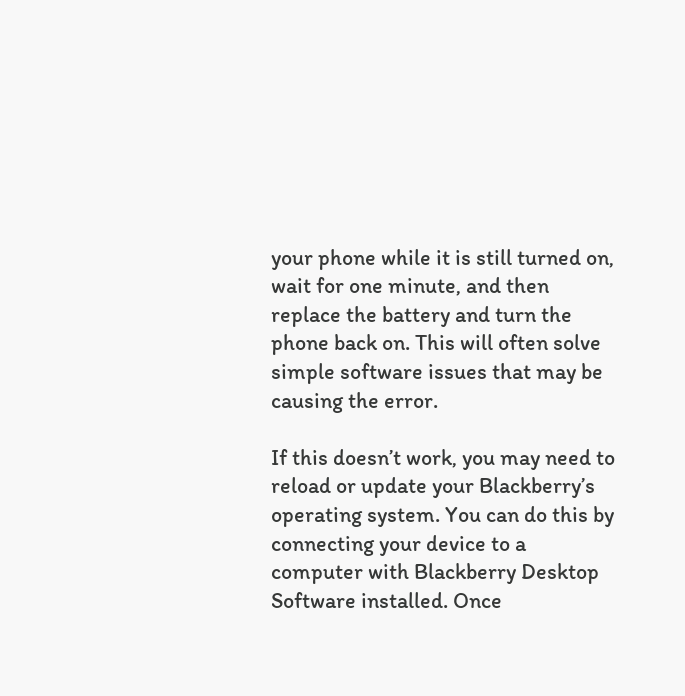your phone while it is still turned on, wait for one minute, and then replace the battery and turn the phone back on. This will often solve simple software issues that may be causing the error.

If this doesn’t work, you may need to reload or update your Blackberry’s operating system. You can do this by connecting your device to a computer with Blackberry Desktop Software installed. Once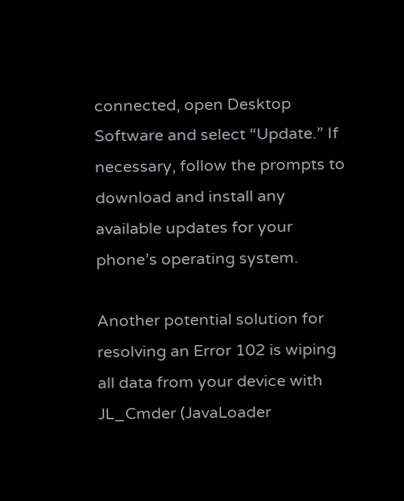connected, open Desktop Software and select “Update.” If necessary, follow the prompts to download and install any available updates for your phone’s operating system.

Another potential solution for resolving an Error 102 is wiping all data from your device with JL_Cmder (JavaLoader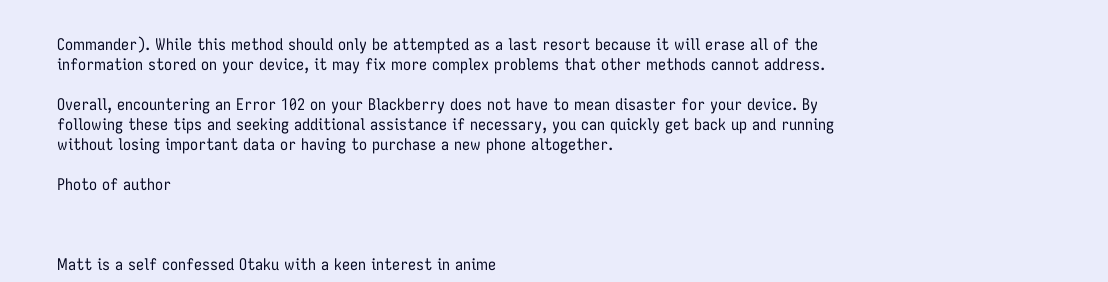Commander). While this method should only be attempted as a last resort because it will erase all of the information stored on your device, it may fix more complex problems that other methods cannot address.

Overall, encountering an Error 102 on your Blackberry does not have to mean disaster for your device. By following these tips and seeking additional assistance if necessary, you can quickly get back up and running without losing important data or having to purchase a new phone altogether.

Photo of author



Matt is a self confessed Otaku with a keen interest in anime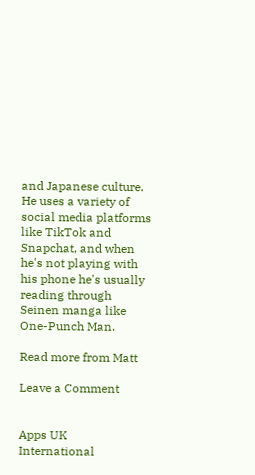and Japanese culture. He uses a variety of social media platforms like TikTok and Snapchat, and when he's not playing with his phone he's usually reading through Seinen manga like One-Punch Man.

Read more from Matt

Leave a Comment


Apps UK
International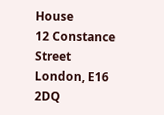House
12 Constance Street
London, E16 2DQ